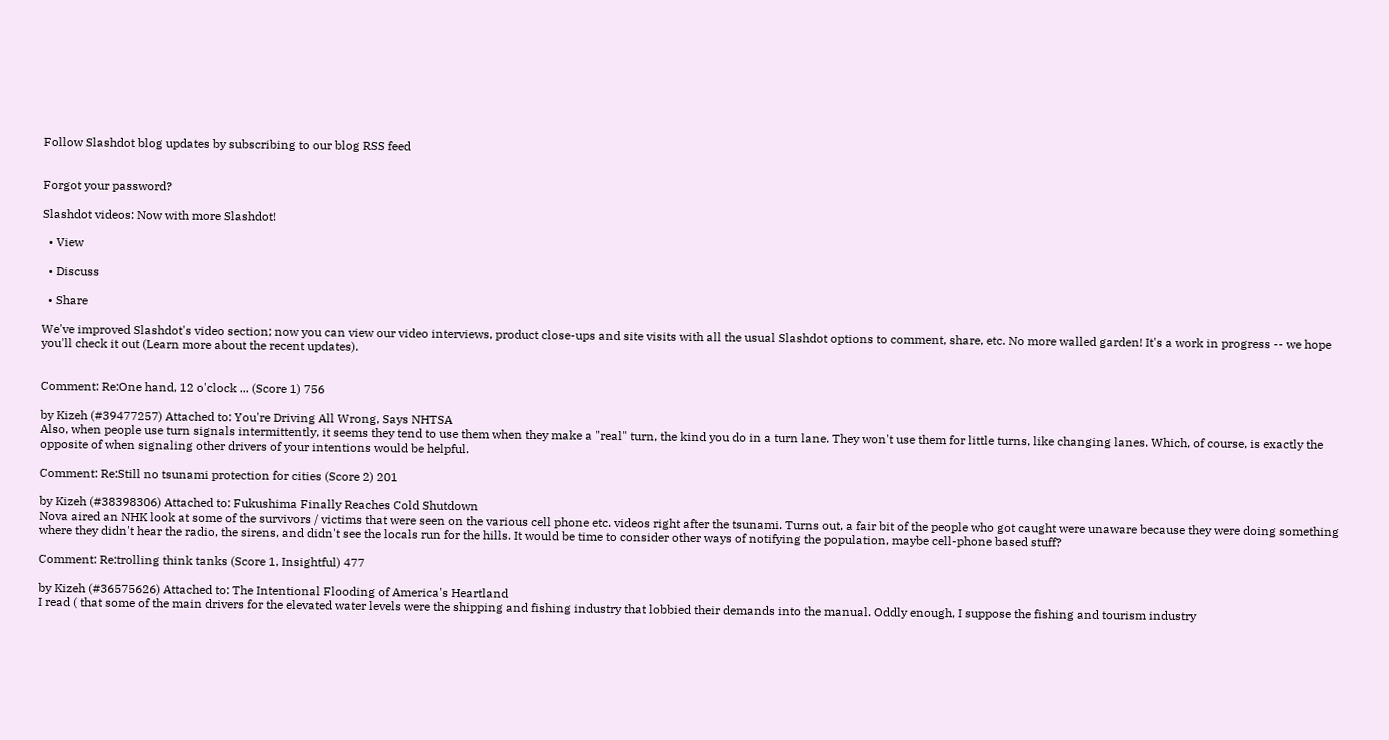Follow Slashdot blog updates by subscribing to our blog RSS feed


Forgot your password?

Slashdot videos: Now with more Slashdot!

  • View

  • Discuss

  • Share

We've improved Slashdot's video section; now you can view our video interviews, product close-ups and site visits with all the usual Slashdot options to comment, share, etc. No more walled garden! It's a work in progress -- we hope you'll check it out (Learn more about the recent updates).


Comment: Re:One hand, 12 o'clock ... (Score 1) 756

by Kizeh (#39477257) Attached to: You're Driving All Wrong, Says NHTSA
Also, when people use turn signals intermittently, it seems they tend to use them when they make a "real" turn, the kind you do in a turn lane. They won't use them for little turns, like changing lanes. Which, of course, is exactly the opposite of when signaling other drivers of your intentions would be helpful.

Comment: Re:Still no tsunami protection for cities (Score 2) 201

by Kizeh (#38398306) Attached to: Fukushima Finally Reaches Cold Shutdown
Nova aired an NHK look at some of the survivors / victims that were seen on the various cell phone etc. videos right after the tsunami. Turns out, a fair bit of the people who got caught were unaware because they were doing something where they didn't hear the radio, the sirens, and didn't see the locals run for the hills. It would be time to consider other ways of notifying the population, maybe cell-phone based stuff?

Comment: Re:trolling think tanks (Score 1, Insightful) 477

by Kizeh (#36575626) Attached to: The Intentional Flooding of America's Heartland
I read ( that some of the main drivers for the elevated water levels were the shipping and fishing industry that lobbied their demands into the manual. Oddly enough, I suppose the fishing and tourism industry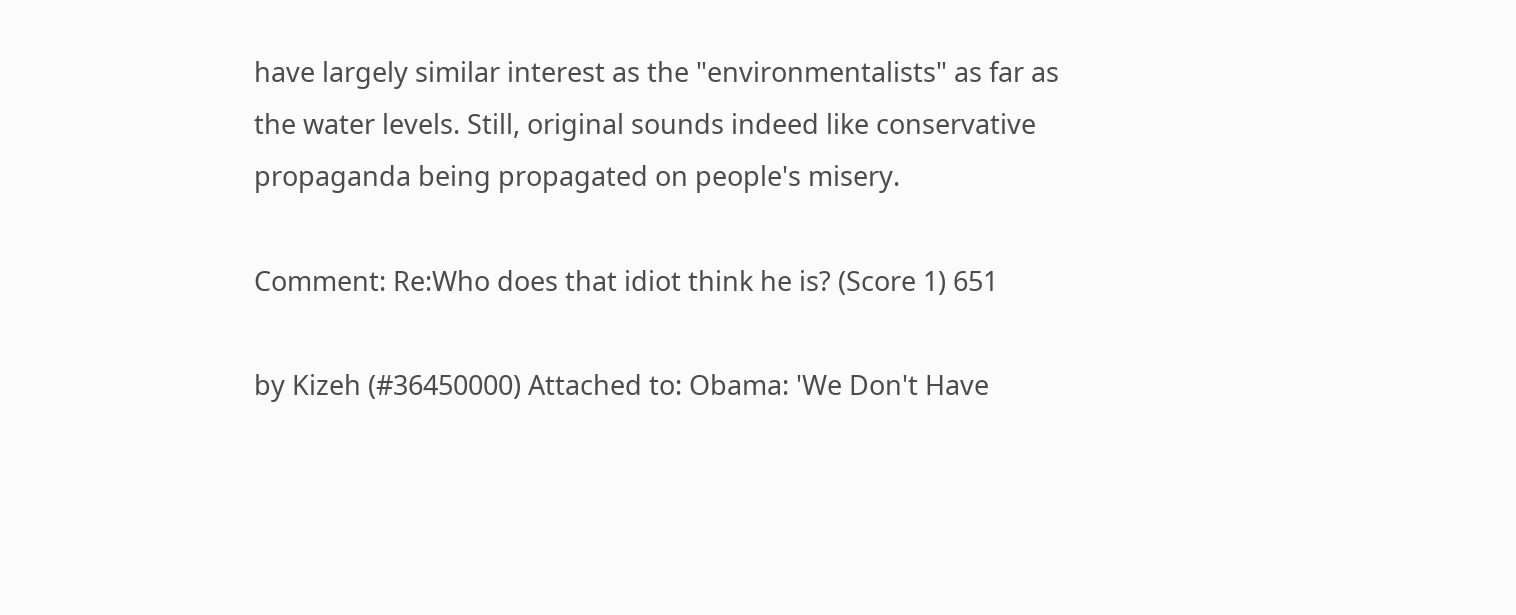have largely similar interest as the "environmentalists" as far as the water levels. Still, original sounds indeed like conservative propaganda being propagated on people's misery.

Comment: Re:Who does that idiot think he is? (Score 1) 651

by Kizeh (#36450000) Attached to: Obama: 'We Don't Have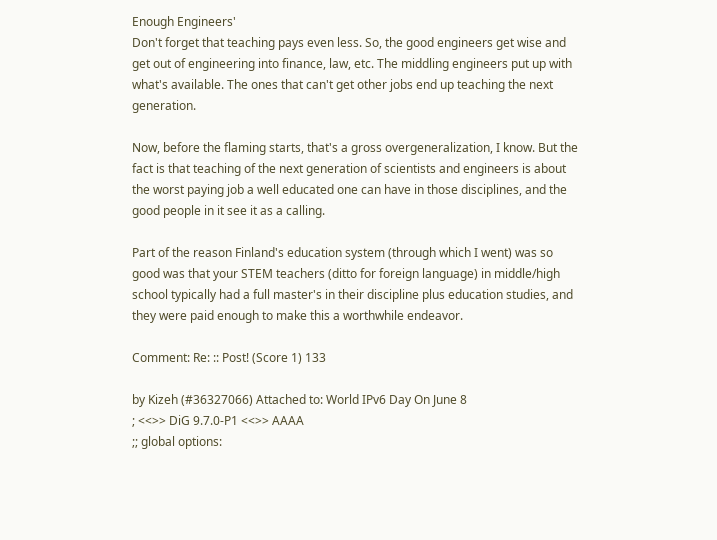Enough Engineers'
Don't forget that teaching pays even less. So, the good engineers get wise and get out of engineering into finance, law, etc. The middling engineers put up with what's available. The ones that can't get other jobs end up teaching the next generation.

Now, before the flaming starts, that's a gross overgeneralization, I know. But the fact is that teaching of the next generation of scientists and engineers is about the worst paying job a well educated one can have in those disciplines, and the good people in it see it as a calling.

Part of the reason Finland's education system (through which I went) was so good was that your STEM teachers (ditto for foreign language) in middle/high school typically had a full master's in their discipline plus education studies, and they were paid enough to make this a worthwhile endeavor.

Comment: Re: :: Post! (Score 1) 133

by Kizeh (#36327066) Attached to: World IPv6 Day On June 8
; <<>> DiG 9.7.0-P1 <<>> AAAA
;; global options: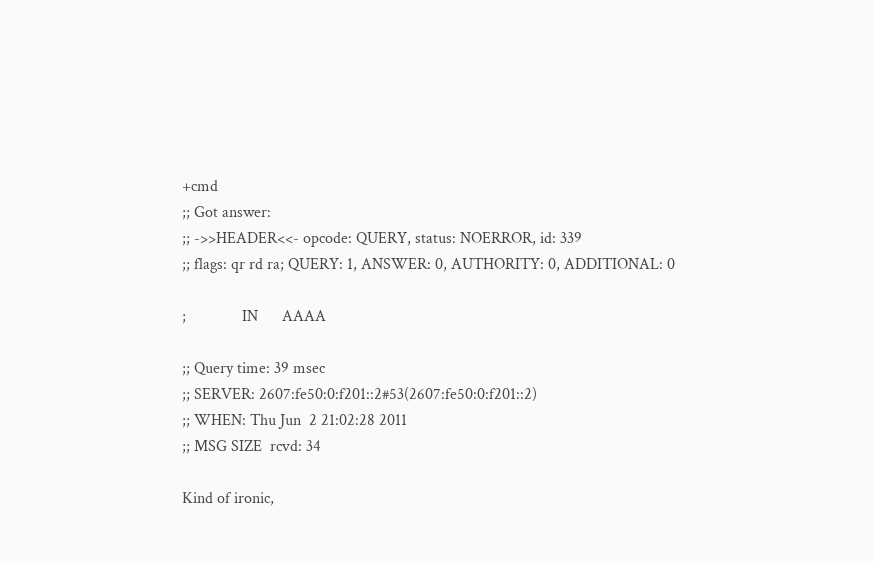+cmd
;; Got answer:
;; ->>HEADER<<- opcode: QUERY, status: NOERROR, id: 339
;; flags: qr rd ra; QUERY: 1, ANSWER: 0, AUTHORITY: 0, ADDITIONAL: 0

;              IN      AAAA

;; Query time: 39 msec
;; SERVER: 2607:fe50:0:f201::2#53(2607:fe50:0:f201::2)
;; WHEN: Thu Jun  2 21:02:28 2011
;; MSG SIZE  rcvd: 34

Kind of ironic,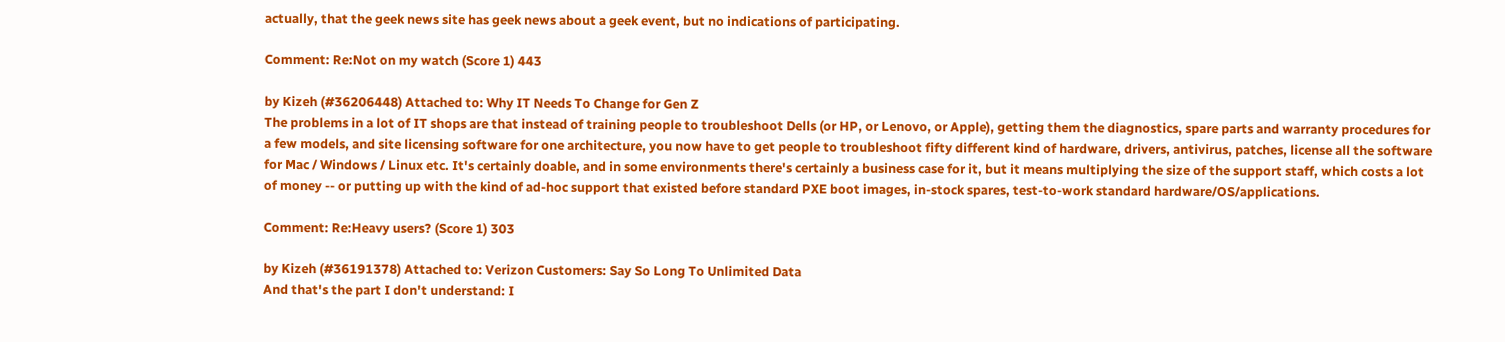actually, that the geek news site has geek news about a geek event, but no indications of participating.

Comment: Re:Not on my watch (Score 1) 443

by Kizeh (#36206448) Attached to: Why IT Needs To Change for Gen Z
The problems in a lot of IT shops are that instead of training people to troubleshoot Dells (or HP, or Lenovo, or Apple), getting them the diagnostics, spare parts and warranty procedures for a few models, and site licensing software for one architecture, you now have to get people to troubleshoot fifty different kind of hardware, drivers, antivirus, patches, license all the software for Mac / Windows / Linux etc. It's certainly doable, and in some environments there's certainly a business case for it, but it means multiplying the size of the support staff, which costs a lot of money -- or putting up with the kind of ad-hoc support that existed before standard PXE boot images, in-stock spares, test-to-work standard hardware/OS/applications.

Comment: Re:Heavy users? (Score 1) 303

by Kizeh (#36191378) Attached to: Verizon Customers: Say So Long To Unlimited Data
And that's the part I don't understand: I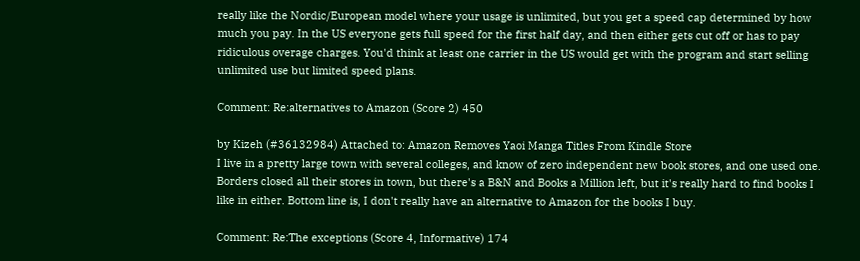really like the Nordic/European model where your usage is unlimited, but you get a speed cap determined by how much you pay. In the US everyone gets full speed for the first half day, and then either gets cut off or has to pay ridiculous overage charges. You'd think at least one carrier in the US would get with the program and start selling unlimited use but limited speed plans.

Comment: Re:alternatives to Amazon (Score 2) 450

by Kizeh (#36132984) Attached to: Amazon Removes Yaoi Manga Titles From Kindle Store
I live in a pretty large town with several colleges, and know of zero independent new book stores, and one used one. Borders closed all their stores in town, but there's a B&N and Books a Million left, but it's really hard to find books I like in either. Bottom line is, I don't really have an alternative to Amazon for the books I buy.

Comment: Re:The exceptions (Score 4, Informative) 174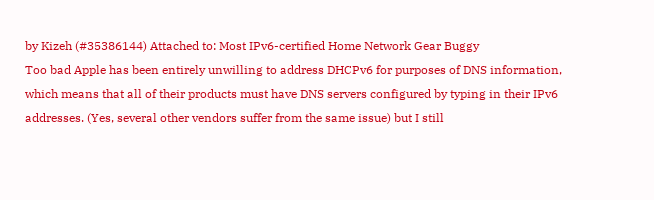by Kizeh (#35386144) Attached to: Most IPv6-certified Home Network Gear Buggy
Too bad Apple has been entirely unwilling to address DHCPv6 for purposes of DNS information, which means that all of their products must have DNS servers configured by typing in their IPv6 addresses. (Yes, several other vendors suffer from the same issue) but I still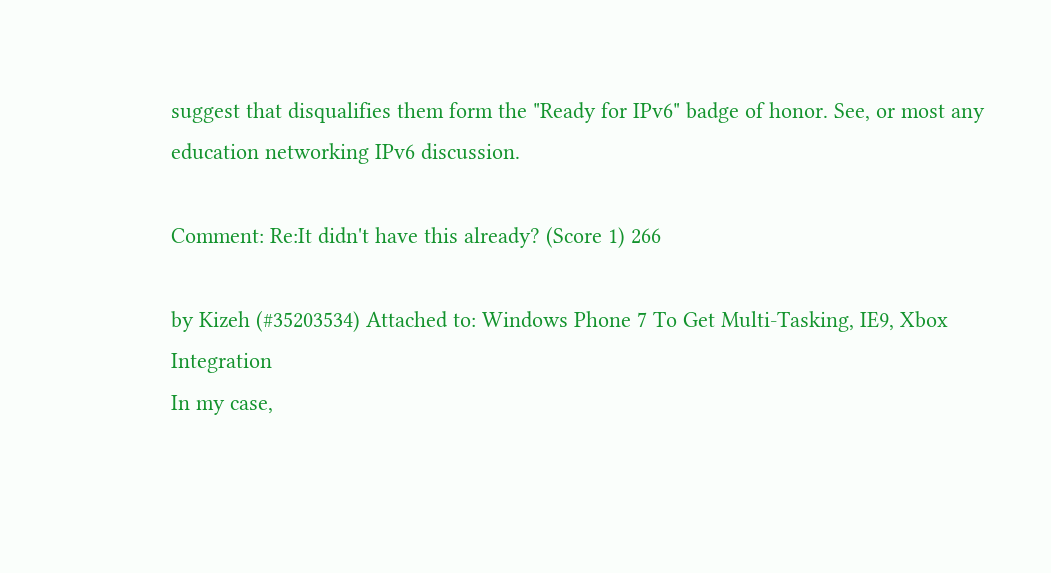suggest that disqualifies them form the "Ready for IPv6" badge of honor. See, or most any education networking IPv6 discussion.

Comment: Re:It didn't have this already? (Score 1) 266

by Kizeh (#35203534) Attached to: Windows Phone 7 To Get Multi-Tasking, IE9, Xbox Integration
In my case,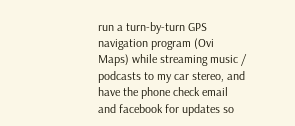run a turn-by-turn GPS navigation program (Ovi Maps) while streaming music / podcasts to my car stereo, and have the phone check email and facebook for updates so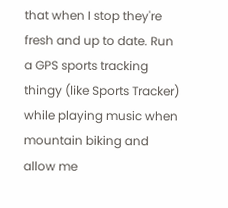that when I stop they're fresh and up to date. Run a GPS sports tracking thingy (like Sports Tracker) while playing music when mountain biking and allow me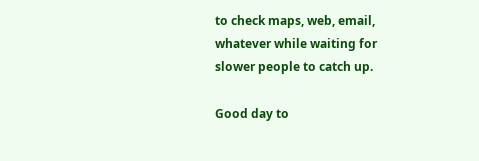to check maps, web, email, whatever while waiting for slower people to catch up.

Good day to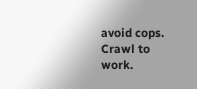avoid cops. Crawl to work.